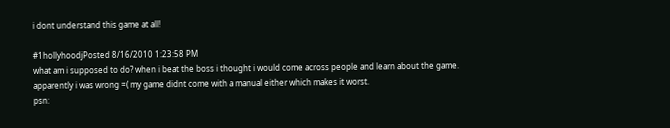i dont understand this game at all!

#1hollyhoodjPosted 8/16/2010 1:23:58 PM
what am i supposed to do? when i beat the boss i thought i would come across people and learn about the game. apparently i was wrong =( my game didnt come with a manual either which makes it worst.
psn: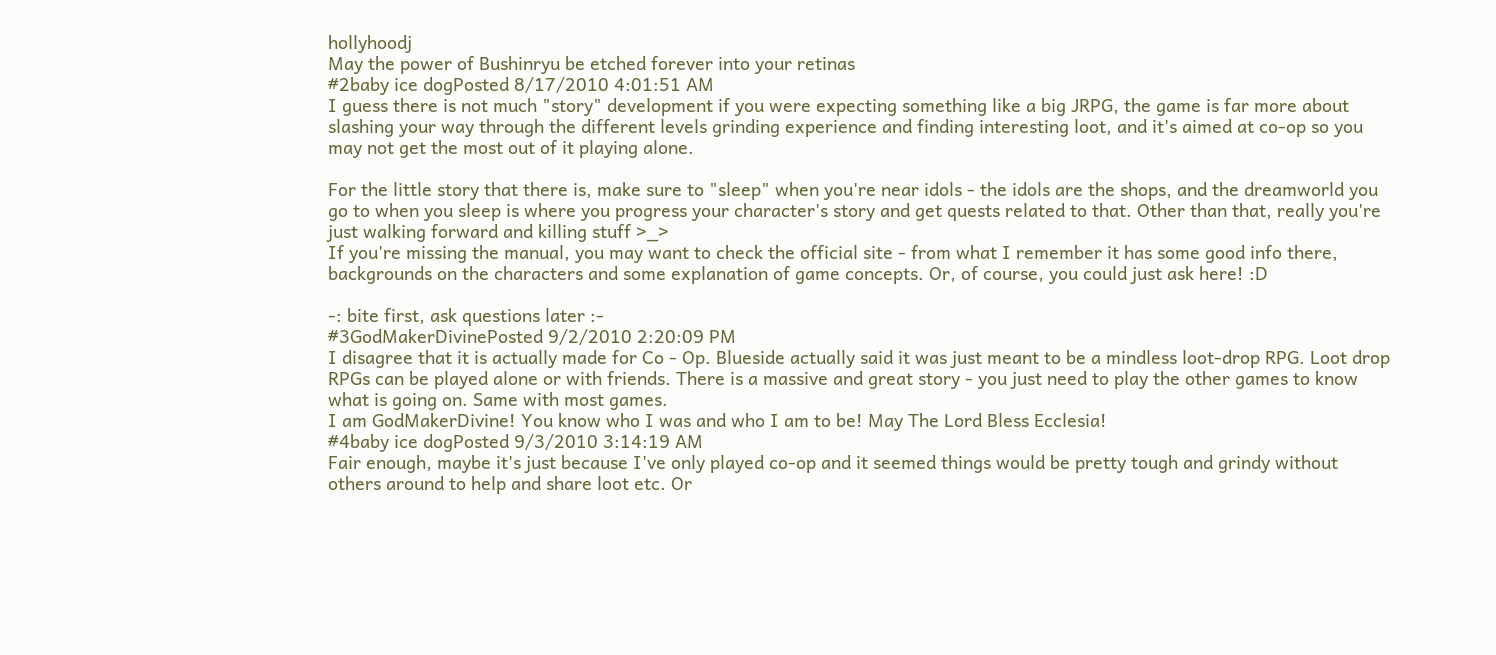hollyhoodj
May the power of Bushinryu be etched forever into your retinas
#2baby ice dogPosted 8/17/2010 4:01:51 AM
I guess there is not much "story" development if you were expecting something like a big JRPG, the game is far more about slashing your way through the different levels grinding experience and finding interesting loot, and it's aimed at co-op so you may not get the most out of it playing alone.

For the little story that there is, make sure to "sleep" when you're near idols - the idols are the shops, and the dreamworld you go to when you sleep is where you progress your character's story and get quests related to that. Other than that, really you're just walking forward and killing stuff >_>
If you're missing the manual, you may want to check the official site - from what I remember it has some good info there, backgrounds on the characters and some explanation of game concepts. Or, of course, you could just ask here! :D

-: bite first, ask questions later :-
#3GodMakerDivinePosted 9/2/2010 2:20:09 PM
I disagree that it is actually made for Co - Op. Blueside actually said it was just meant to be a mindless loot-drop RPG. Loot drop RPGs can be played alone or with friends. There is a massive and great story - you just need to play the other games to know what is going on. Same with most games.
I am GodMakerDivine! You know who I was and who I am to be! May The Lord Bless Ecclesia!
#4baby ice dogPosted 9/3/2010 3:14:19 AM
Fair enough, maybe it's just because I've only played co-op and it seemed things would be pretty tough and grindy without others around to help and share loot etc. Or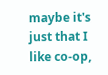maybe it's just that I like co-op,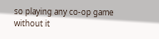so playing any co-op game without it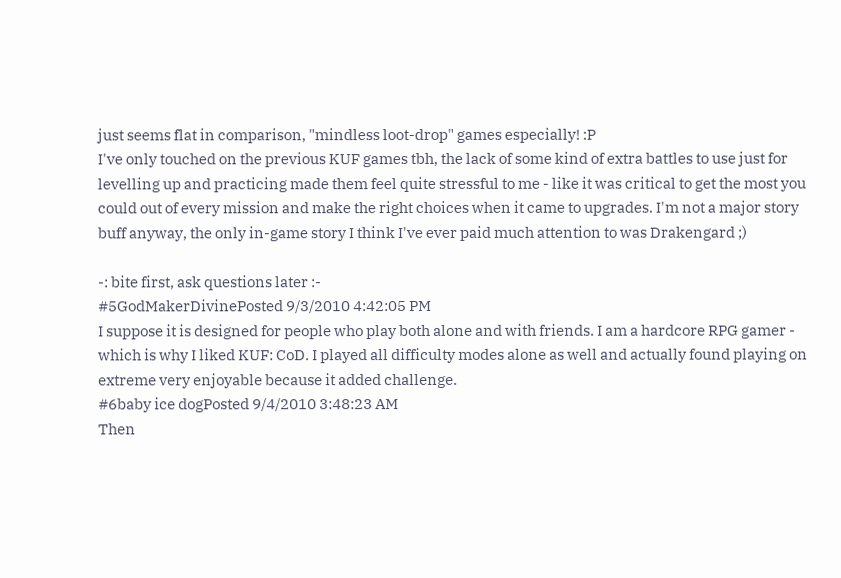just seems flat in comparison, "mindless loot-drop" games especially! :P
I've only touched on the previous KUF games tbh, the lack of some kind of extra battles to use just for levelling up and practicing made them feel quite stressful to me - like it was critical to get the most you could out of every mission and make the right choices when it came to upgrades. I'm not a major story buff anyway, the only in-game story I think I've ever paid much attention to was Drakengard ;)

-: bite first, ask questions later :-
#5GodMakerDivinePosted 9/3/2010 4:42:05 PM
I suppose it is designed for people who play both alone and with friends. I am a hardcore RPG gamer - which is why I liked KUF: CoD. I played all difficulty modes alone as well and actually found playing on extreme very enjoyable because it added challenge.
#6baby ice dogPosted 9/4/2010 3:48:23 AM
Then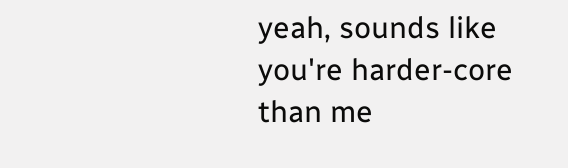yeah, sounds like you're harder-core than me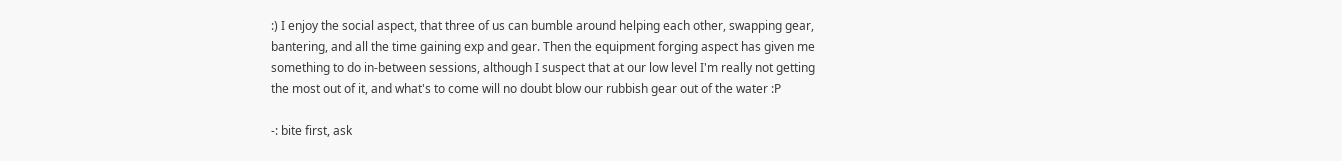:) I enjoy the social aspect, that three of us can bumble around helping each other, swapping gear, bantering, and all the time gaining exp and gear. Then the equipment forging aspect has given me something to do in-between sessions, although I suspect that at our low level I'm really not getting the most out of it, and what's to come will no doubt blow our rubbish gear out of the water :P

-: bite first, ask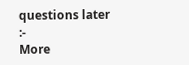questions later :-
More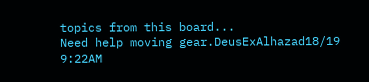topics from this board...
Need help moving gear.DeusExAlhazad18/19 9:22AM